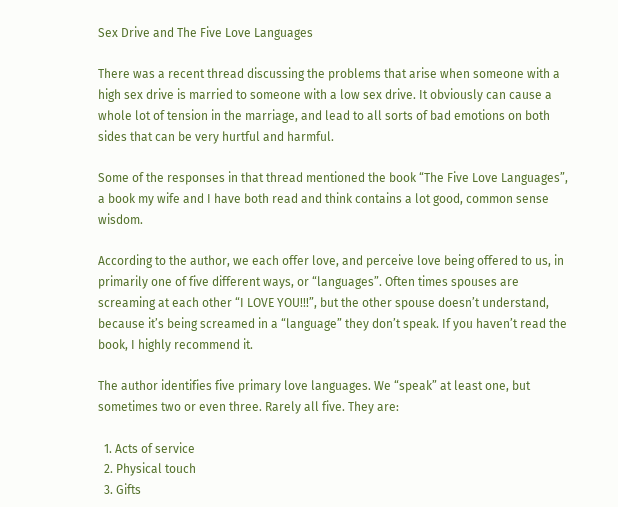Sex Drive and The Five Love Languages

There was a recent thread discussing the problems that arise when someone with a high sex drive is married to someone with a low sex drive. It obviously can cause a whole lot of tension in the marriage, and lead to all sorts of bad emotions on both sides that can be very hurtful and harmful.

Some of the responses in that thread mentioned the book “The Five Love Languages”, a book my wife and I have both read and think contains a lot good, common sense wisdom.

According to the author, we each offer love, and perceive love being offered to us, in primarily one of five different ways, or “languages”. Often times spouses are screaming at each other “I LOVE YOU!!!”, but the other spouse doesn’t understand, because it’s being screamed in a “language” they don’t speak. If you haven’t read the book, I highly recommend it.

The author identifies five primary love languages. We “speak” at least one, but sometimes two or even three. Rarely all five. They are:

  1. Acts of service
  2. Physical touch
  3. Gifts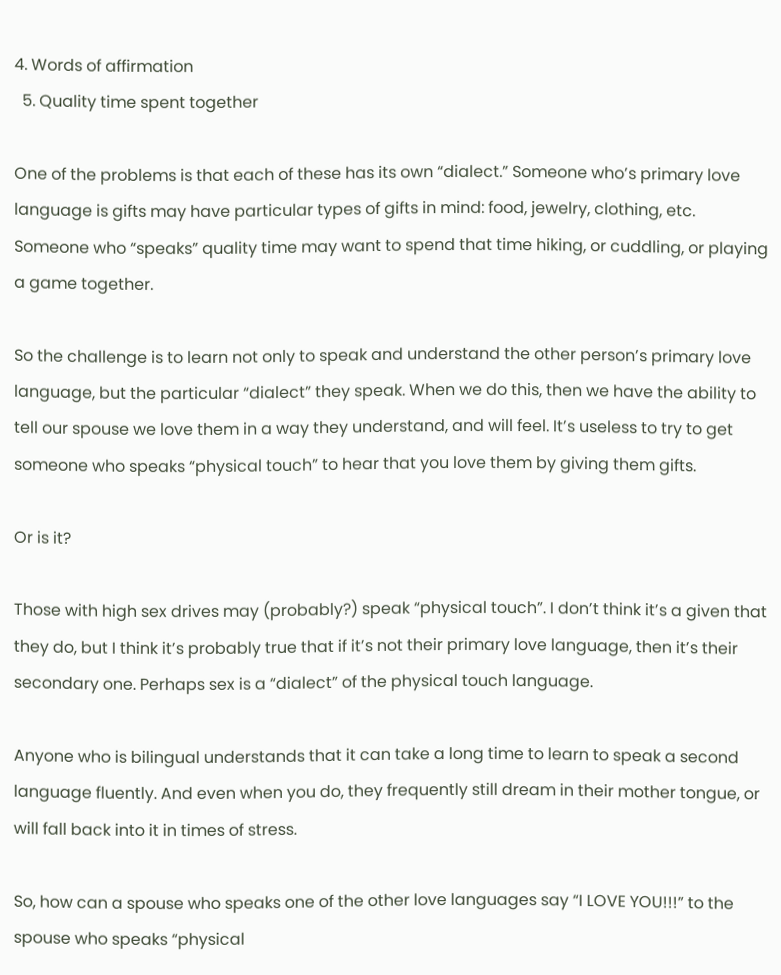4. Words of affirmation
  5. Quality time spent together

One of the problems is that each of these has its own “dialect.” Someone who’s primary love language is gifts may have particular types of gifts in mind: food, jewelry, clothing, etc. Someone who “speaks” quality time may want to spend that time hiking, or cuddling, or playing a game together.

So the challenge is to learn not only to speak and understand the other person’s primary love language, but the particular “dialect” they speak. When we do this, then we have the ability to tell our spouse we love them in a way they understand, and will feel. It’s useless to try to get someone who speaks “physical touch” to hear that you love them by giving them gifts.

Or is it?

Those with high sex drives may (probably?) speak “physical touch”. I don’t think it’s a given that they do, but I think it’s probably true that if it’s not their primary love language, then it’s their secondary one. Perhaps sex is a “dialect” of the physical touch language.

Anyone who is bilingual understands that it can take a long time to learn to speak a second language fluently. And even when you do, they frequently still dream in their mother tongue, or will fall back into it in times of stress.

So, how can a spouse who speaks one of the other love languages say “I LOVE YOU!!!” to the spouse who speaks “physical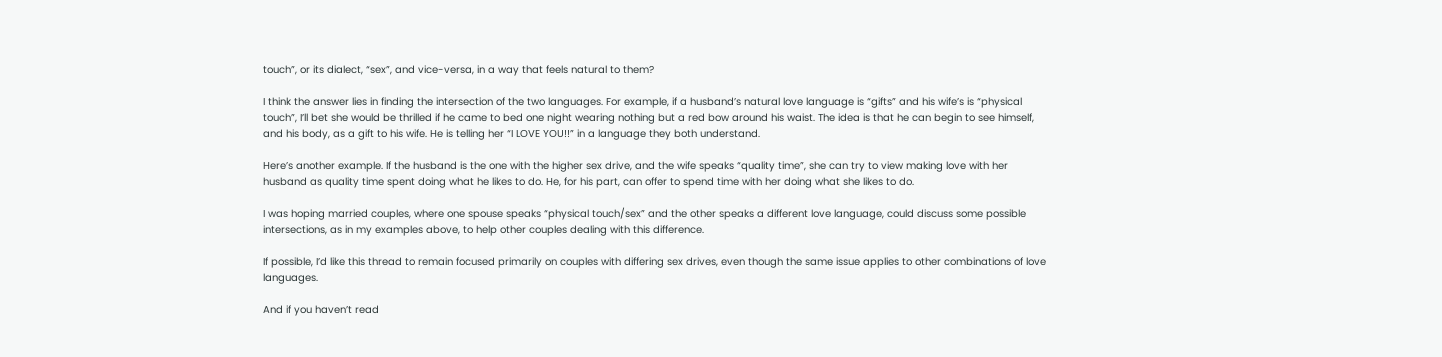touch”, or its dialect, “sex”, and vice-versa, in a way that feels natural to them?

I think the answer lies in finding the intersection of the two languages. For example, if a husband’s natural love language is “gifts” and his wife’s is “physical touch”, I’ll bet she would be thrilled if he came to bed one night wearing nothing but a red bow around his waist. The idea is that he can begin to see himself, and his body, as a gift to his wife. He is telling her “I LOVE YOU!!” in a language they both understand.

Here’s another example. If the husband is the one with the higher sex drive, and the wife speaks “quality time”, she can try to view making love with her husband as quality time spent doing what he likes to do. He, for his part, can offer to spend time with her doing what she likes to do.

I was hoping married couples, where one spouse speaks “physical touch/sex” and the other speaks a different love language, could discuss some possible intersections, as in my examples above, to help other couples dealing with this difference.

If possible, I’d like this thread to remain focused primarily on couples with differing sex drives, even though the same issue applies to other combinations of love languages.

And if you haven’t read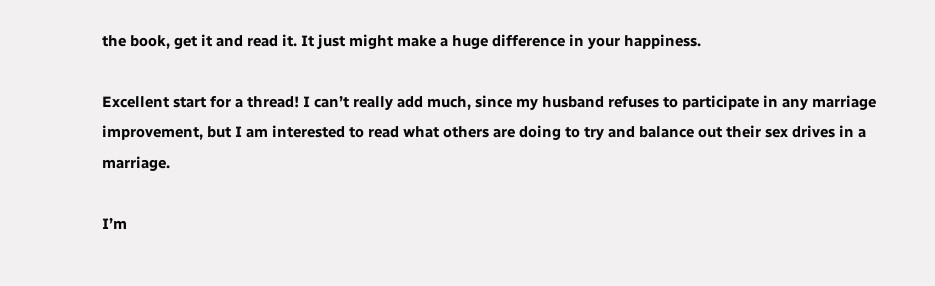the book, get it and read it. It just might make a huge difference in your happiness.

Excellent start for a thread! I can’t really add much, since my husband refuses to participate in any marriage improvement, but I am interested to read what others are doing to try and balance out their sex drives in a marriage.

I’m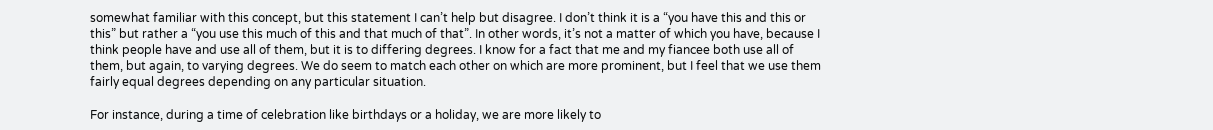somewhat familiar with this concept, but this statement I can’t help but disagree. I don’t think it is a “you have this and this or this” but rather a “you use this much of this and that much of that”. In other words, it’s not a matter of which you have, because I think people have and use all of them, but it is to differing degrees. I know for a fact that me and my fiancee both use all of them, but again, to varying degrees. We do seem to match each other on which are more prominent, but I feel that we use them fairly equal degrees depending on any particular situation.

For instance, during a time of celebration like birthdays or a holiday, we are more likely to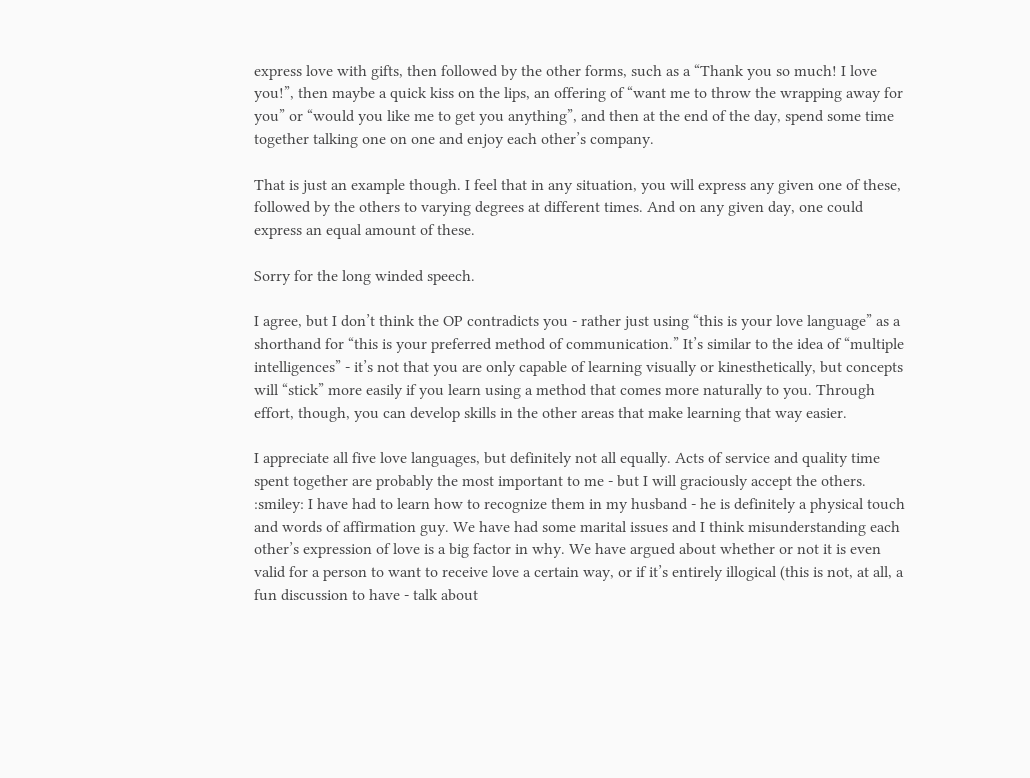express love with gifts, then followed by the other forms, such as a “Thank you so much! I love you!”, then maybe a quick kiss on the lips, an offering of “want me to throw the wrapping away for you” or “would you like me to get you anything”, and then at the end of the day, spend some time together talking one on one and enjoy each other’s company.

That is just an example though. I feel that in any situation, you will express any given one of these, followed by the others to varying degrees at different times. And on any given day, one could express an equal amount of these.

Sorry for the long winded speech.

I agree, but I don’t think the OP contradicts you - rather just using “this is your love language” as a shorthand for “this is your preferred method of communication.” It’s similar to the idea of “multiple intelligences” - it’s not that you are only capable of learning visually or kinesthetically, but concepts will “stick” more easily if you learn using a method that comes more naturally to you. Through effort, though, you can develop skills in the other areas that make learning that way easier.

I appreciate all five love languages, but definitely not all equally. Acts of service and quality time spent together are probably the most important to me - but I will graciously accept the others. :smiley: I have had to learn how to recognize them in my husband - he is definitely a physical touch and words of affirmation guy. We have had some marital issues and I think misunderstanding each other’s expression of love is a big factor in why. We have argued about whether or not it is even valid for a person to want to receive love a certain way, or if it’s entirely illogical (this is not, at all, a fun discussion to have - talk about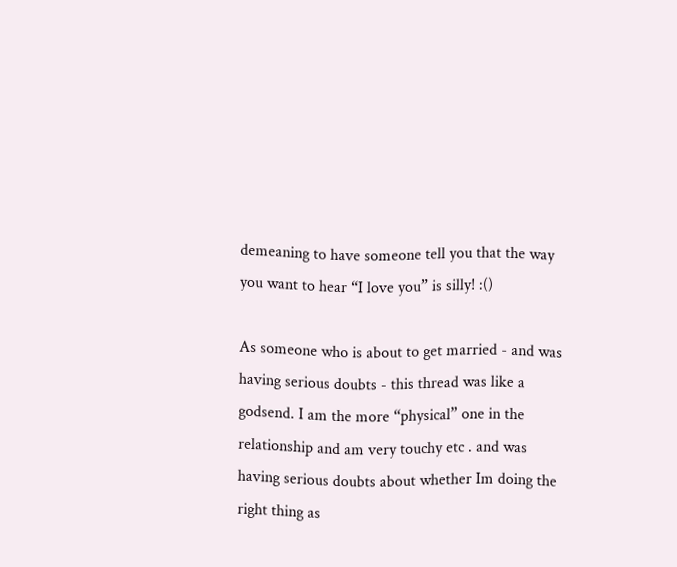demeaning to have someone tell you that the way you want to hear “I love you” is silly! :()

As someone who is about to get married - and was having serious doubts - this thread was like a godsend. I am the more “physical” one in the relationship and am very touchy etc . and was having serious doubts about whether Im doing the right thing as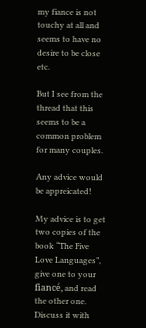my fiance is not touchy at all and seems to have no desire to be close etc.

But I see from the thread that this seems to be a common problem for many couples.

Any advice would be appreicated!

My advice is to get two copies of the book “The Five Love Languages”, give one to your fiancé, and read the other one. Discuss it with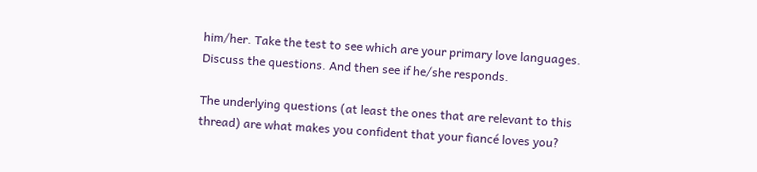him/her. Take the test to see which are your primary love languages. Discuss the questions. And then see if he/she responds.

The underlying questions (at least the ones that are relevant to this thread) are what makes you confident that your fiancé loves you?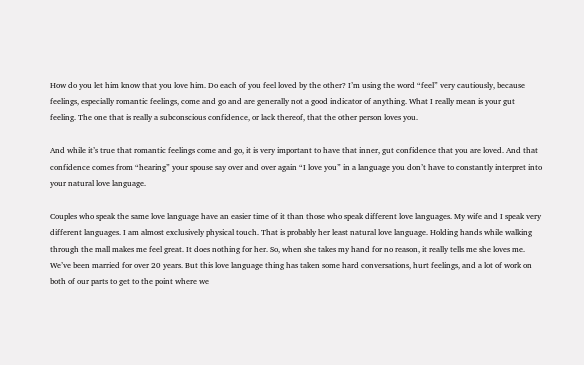How do you let him know that you love him. Do each of you feel loved by the other? I’m using the word “feel” very cautiously, because feelings, especially romantic feelings, come and go and are generally not a good indicator of anything. What I really mean is your gut feeling. The one that is really a subconscious confidence, or lack thereof, that the other person loves you.

And while it’s true that romantic feelings come and go, it is very important to have that inner, gut confidence that you are loved. And that confidence comes from “hearing” your spouse say over and over again “I love you” in a language you don’t have to constantly interpret into your natural love language.

Couples who speak the same love language have an easier time of it than those who speak different love languages. My wife and I speak very different languages. I am almost exclusively physical touch. That is probably her least natural love language. Holding hands while walking through the mall makes me feel great. It does nothing for her. So, when she takes my hand for no reason, it really tells me she loves me. We’ve been married for over 20 years. But this love language thing has taken some hard conversations, hurt feelings, and a lot of work on both of our parts to get to the point where we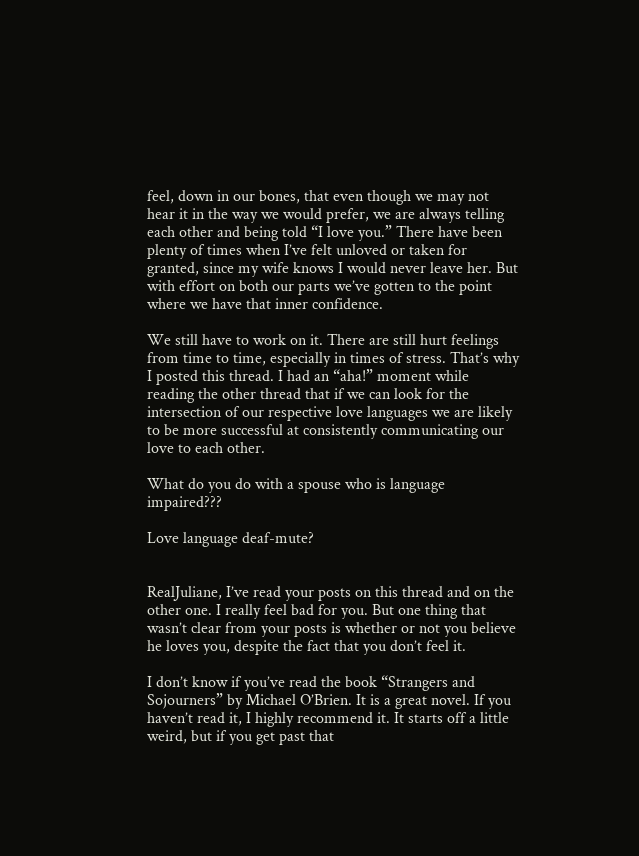feel, down in our bones, that even though we may not hear it in the way we would prefer, we are always telling each other and being told “I love you.” There have been plenty of times when I’ve felt unloved or taken for granted, since my wife knows I would never leave her. But with effort on both our parts we’ve gotten to the point where we have that inner confidence.

We still have to work on it. There are still hurt feelings from time to time, especially in times of stress. That’s why I posted this thread. I had an “aha!” moment while reading the other thread that if we can look for the intersection of our respective love languages we are likely to be more successful at consistently communicating our love to each other.

What do you do with a spouse who is language impaired???

Love language deaf-mute?


RealJuliane, I’ve read your posts on this thread and on the other one. I really feel bad for you. But one thing that wasn’t clear from your posts is whether or not you believe he loves you, despite the fact that you don’t feel it.

I don’t know if you’ve read the book “Strangers and Sojourners” by Michael O’Brien. It is a great novel. If you haven’t read it, I highly recommend it. It starts off a little weird, but if you get past that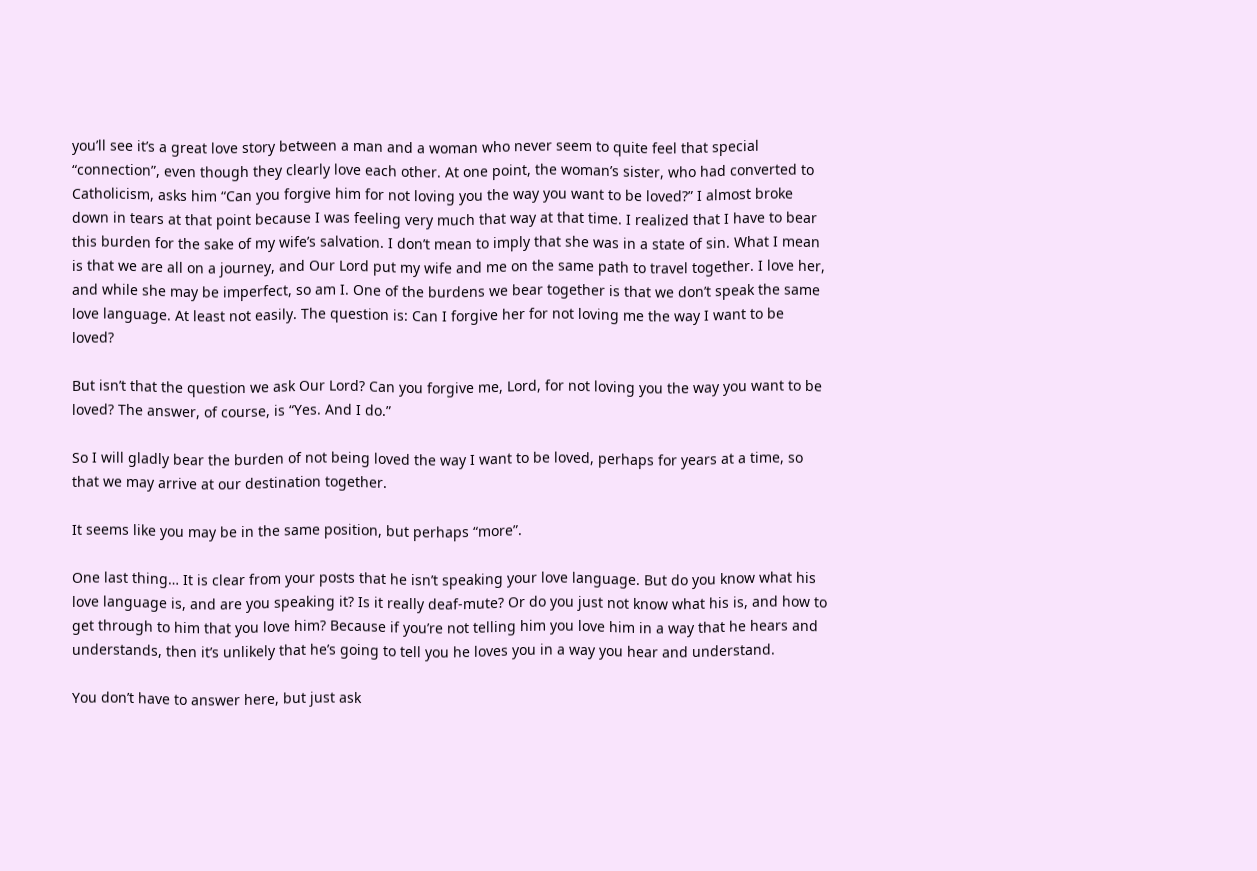you’ll see it’s a great love story between a man and a woman who never seem to quite feel that special “connection”, even though they clearly love each other. At one point, the woman’s sister, who had converted to Catholicism, asks him “Can you forgive him for not loving you the way you want to be loved?” I almost broke down in tears at that point because I was feeling very much that way at that time. I realized that I have to bear this burden for the sake of my wife’s salvation. I don’t mean to imply that she was in a state of sin. What I mean is that we are all on a journey, and Our Lord put my wife and me on the same path to travel together. I love her, and while she may be imperfect, so am I. One of the burdens we bear together is that we don’t speak the same love language. At least not easily. The question is: Can I forgive her for not loving me the way I want to be loved?

But isn’t that the question we ask Our Lord? Can you forgive me, Lord, for not loving you the way you want to be loved? The answer, of course, is “Yes. And I do.”

So I will gladly bear the burden of not being loved the way I want to be loved, perhaps for years at a time, so that we may arrive at our destination together.

It seems like you may be in the same position, but perhaps “more”.

One last thing… It is clear from your posts that he isn’t speaking your love language. But do you know what his love language is, and are you speaking it? Is it really deaf-mute? Or do you just not know what his is, and how to get through to him that you love him? Because if you’re not telling him you love him in a way that he hears and understands, then it’s unlikely that he’s going to tell you he loves you in a way you hear and understand.

You don’t have to answer here, but just ask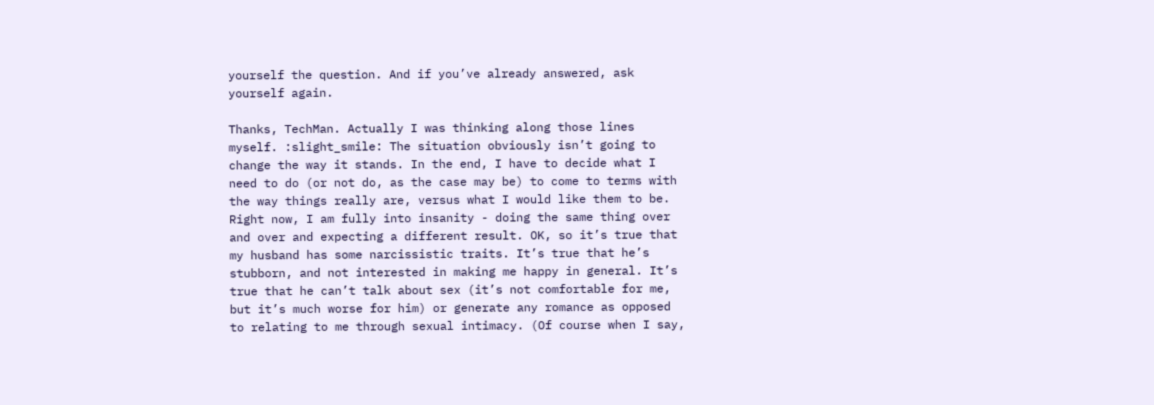yourself the question. And if you’ve already answered, ask yourself again.

Thanks, TechMan. Actually I was thinking along those lines myself. :slight_smile: The situation obviously isn’t going to change the way it stands. In the end, I have to decide what I need to do (or not do, as the case may be) to come to terms with the way things really are, versus what I would like them to be. Right now, I am fully into insanity - doing the same thing over and over and expecting a different result. OK, so it’s true that my husband has some narcissistic traits. It’s true that he’s stubborn, and not interested in making me happy in general. It’s true that he can’t talk about sex (it’s not comfortable for me, but it’s much worse for him) or generate any romance as opposed to relating to me through sexual intimacy. (Of course when I say,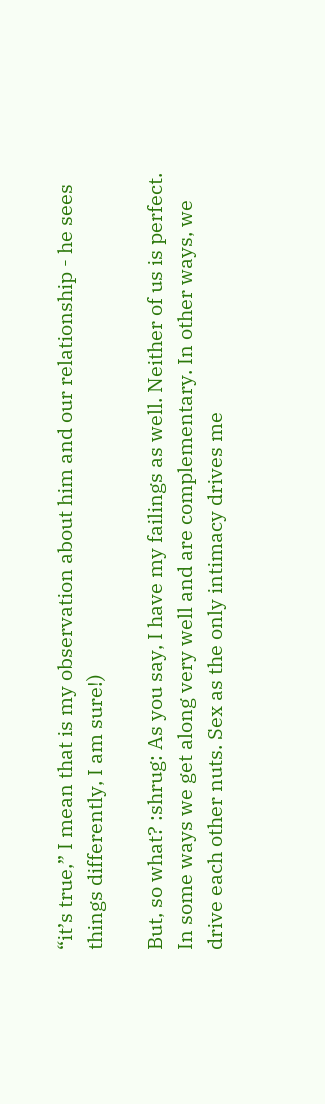“it’s true,” I mean that is my observation about him and our relationship - he sees things differently, I am sure!)

But, so what? :shrug: As you say, I have my failings as well. Neither of us is perfect. In some ways we get along very well and are complementary. In other ways, we drive each other nuts. Sex as the only intimacy drives me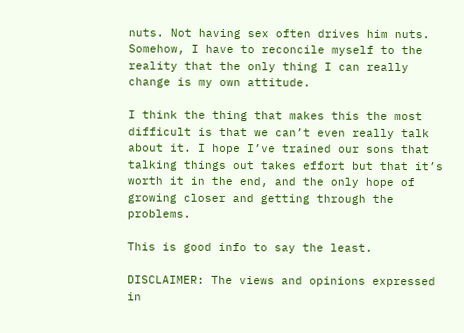nuts. Not having sex often drives him nuts. Somehow, I have to reconcile myself to the reality that the only thing I can really change is my own attitude.

I think the thing that makes this the most difficult is that we can’t even really talk about it. I hope I’ve trained our sons that talking things out takes effort but that it’s worth it in the end, and the only hope of growing closer and getting through the problems.

This is good info to say the least.

DISCLAIMER: The views and opinions expressed in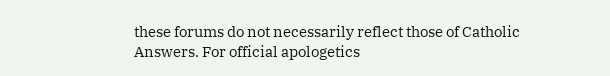these forums do not necessarily reflect those of Catholic Answers. For official apologetics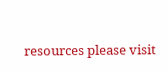resources please visit